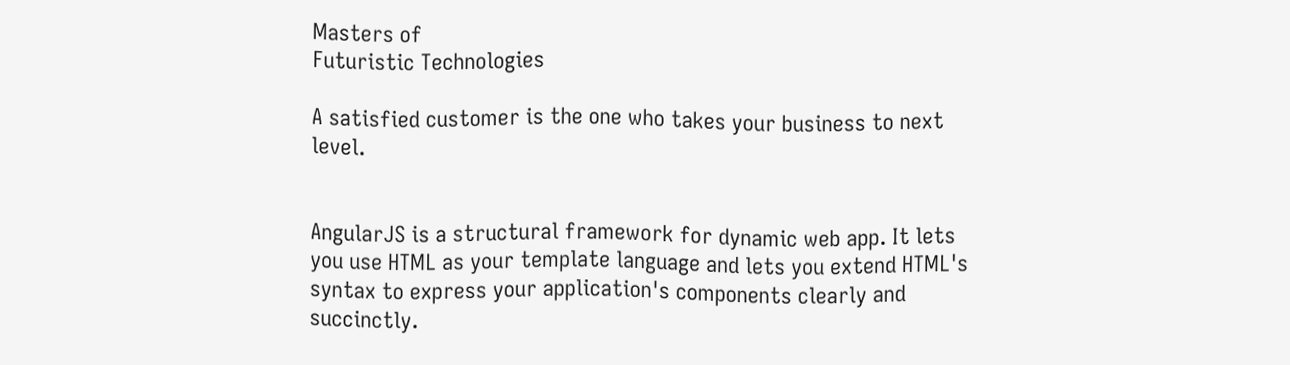Masters of
Futuristic Technologies

A satisfied customer is the one who takes your business to next level.


AngularJS is a structural framework for dynamic web app. It lets you use HTML as your template language and lets you extend HTML's syntax to express your application's components clearly and succinctly.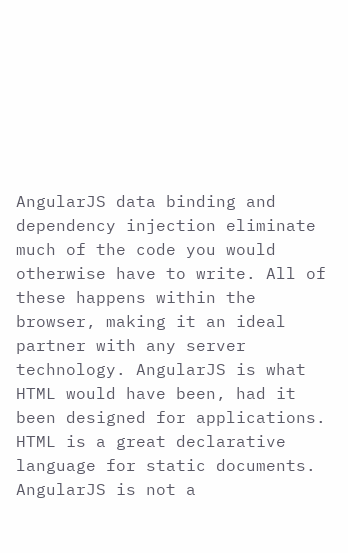AngularJS data binding and dependency injection eliminate much of the code you would otherwise have to write. All of these happens within the browser, making it an ideal partner with any server technology. AngularJS is what HTML would have been, had it been designed for applications. HTML is a great declarative language for static documents. AngularJS is not a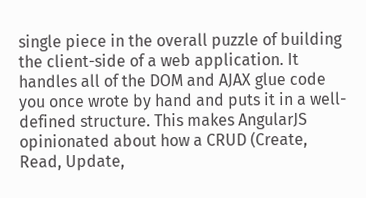single piece in the overall puzzle of building the client-side of a web application. It handles all of the DOM and AJAX glue code you once wrote by hand and puts it in a well-defined structure. This makes AngularJS opinionated about how a CRUD (Create, Read, Update,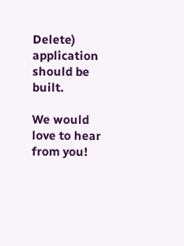Delete) application should be built.

We would love to hear from you!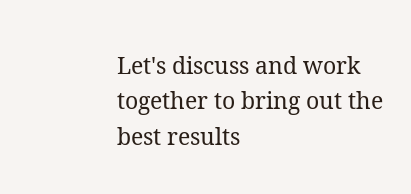Let's discuss and work together to bring out the best results